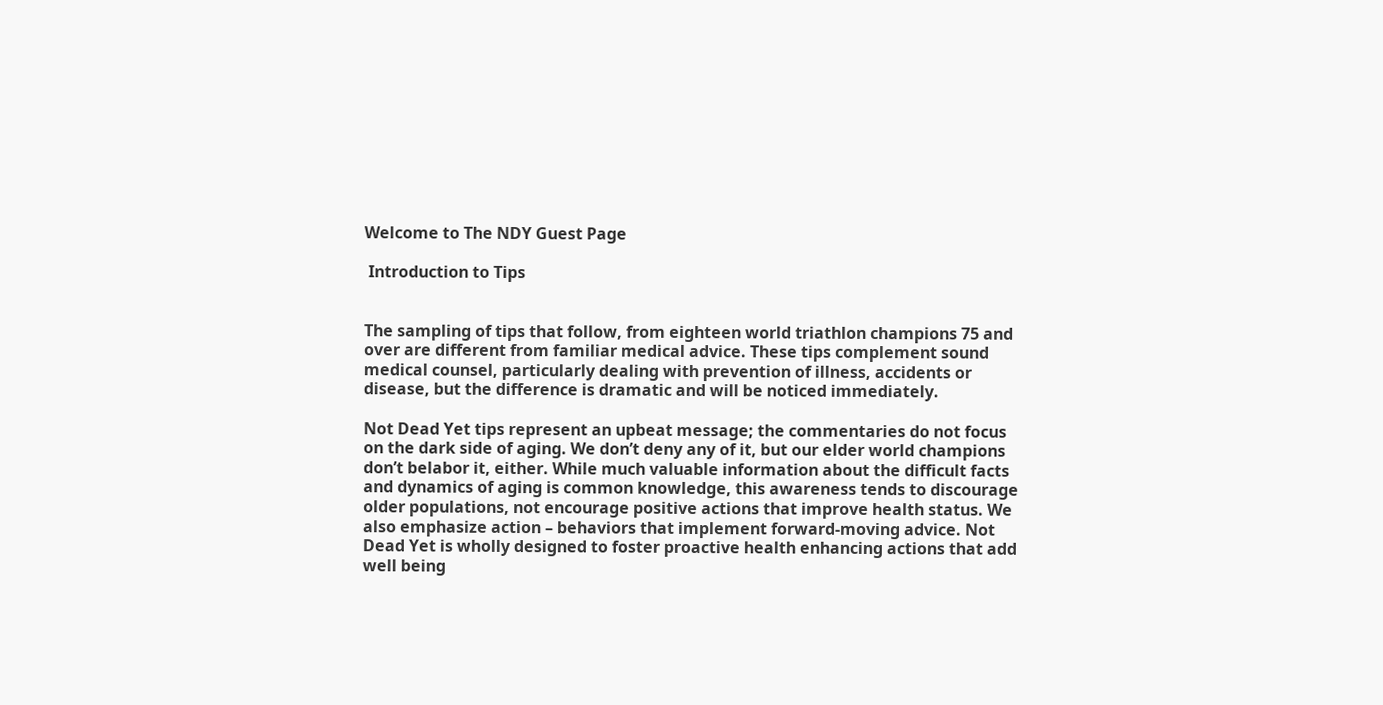Welcome to The NDY Guest Page

 Introduction to Tips


The sampling of tips that follow, from eighteen world triathlon champions 75 and over are different from familiar medical advice. These tips complement sound medical counsel, particularly dealing with prevention of illness, accidents or disease, but the difference is dramatic and will be noticed immediately.

Not Dead Yet tips represent an upbeat message; the commentaries do not focus on the dark side of aging. We don’t deny any of it, but our elder world champions don’t belabor it, either. While much valuable information about the difficult facts and dynamics of aging is common knowledge, this awareness tends to discourage older populations, not encourage positive actions that improve health status. We also emphasize action – behaviors that implement forward-moving advice. Not Dead Yet is wholly designed to foster proactive health enhancing actions that add well being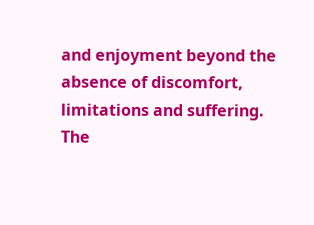and enjoyment beyond the absence of discomfort, limitations and suffering. The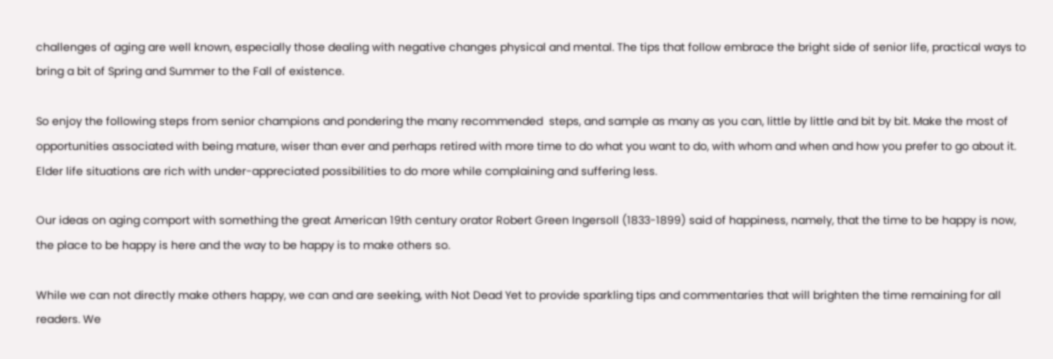challenges of aging are well known, especially those dealing with negative changes physical and mental. The tips that follow embrace the bright side of senior life, practical ways to bring a bit of Spring and Summer to the Fall of existence.

So enjoy the following steps from senior champions and pondering the many recommended  steps, and sample as many as you can, little by little and bit by bit. Make the most of opportunities associated with being mature, wiser than ever and perhaps retired with more time to do what you want to do, with whom and when and how you prefer to go about it.  Elder life situations are rich with under-appreciated possibilities to do more while complaining and suffering less.

Our ideas on aging comport with something the great American 19th century orator Robert Green Ingersoll (1833-1899) said of happiness, namely, that the time to be happy is now, the place to be happy is here and the way to be happy is to make others so.

While we can not directly make others happy, we can and are seeking, with Not Dead Yet to provide sparkling tips and commentaries that will brighten the time remaining for all readers. We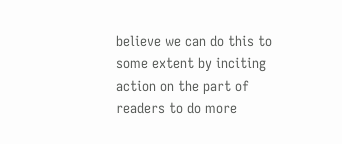believe we can do this to some extent by inciting action on the part of readers to do more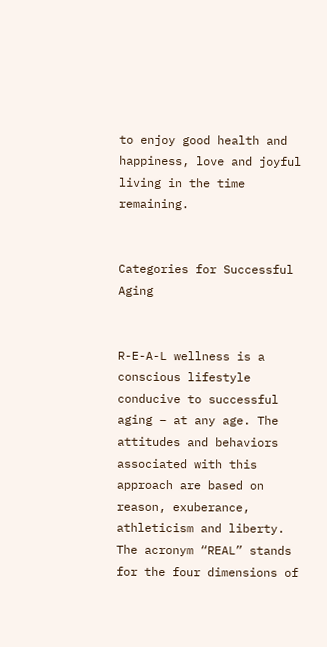to enjoy good health and happiness, love and joyful living in the time remaining.


Categories for Successful Aging


R-E-A-L wellness is a conscious lifestyle conducive to successful aging – at any age. The attitudes and behaviors associated with this approach are based on reason, exuberance, athleticism and liberty. The acronym “REAL” stands for the four dimensions of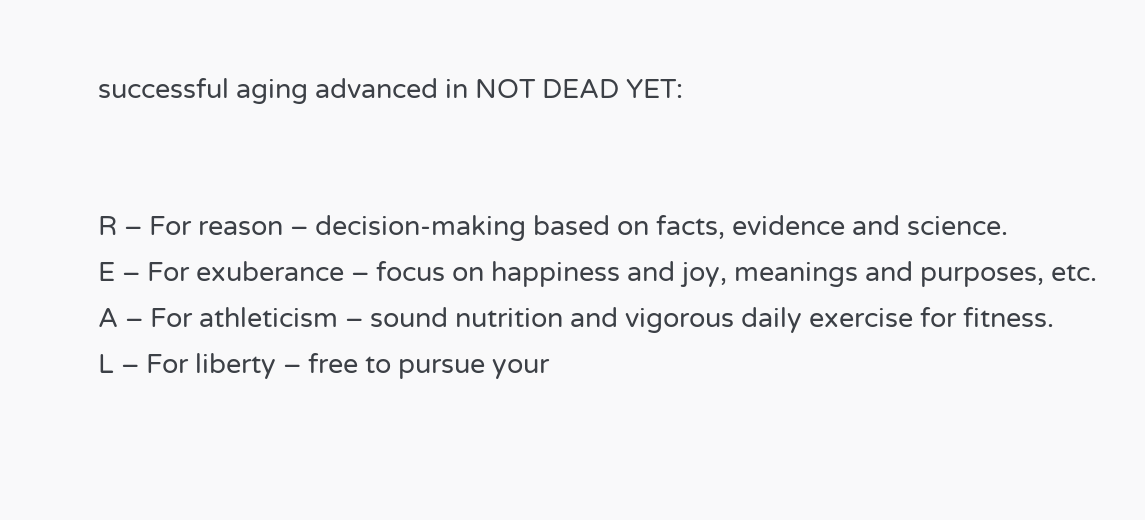successful aging advanced in NOT DEAD YET:


R – For reason – decision-making based on facts, evidence and science.
E – For exuberance – focus on happiness and joy, meanings and purposes, etc.
A – For athleticism – sound nutrition and vigorous daily exercise for fitness.
L – For liberty – free to pursue your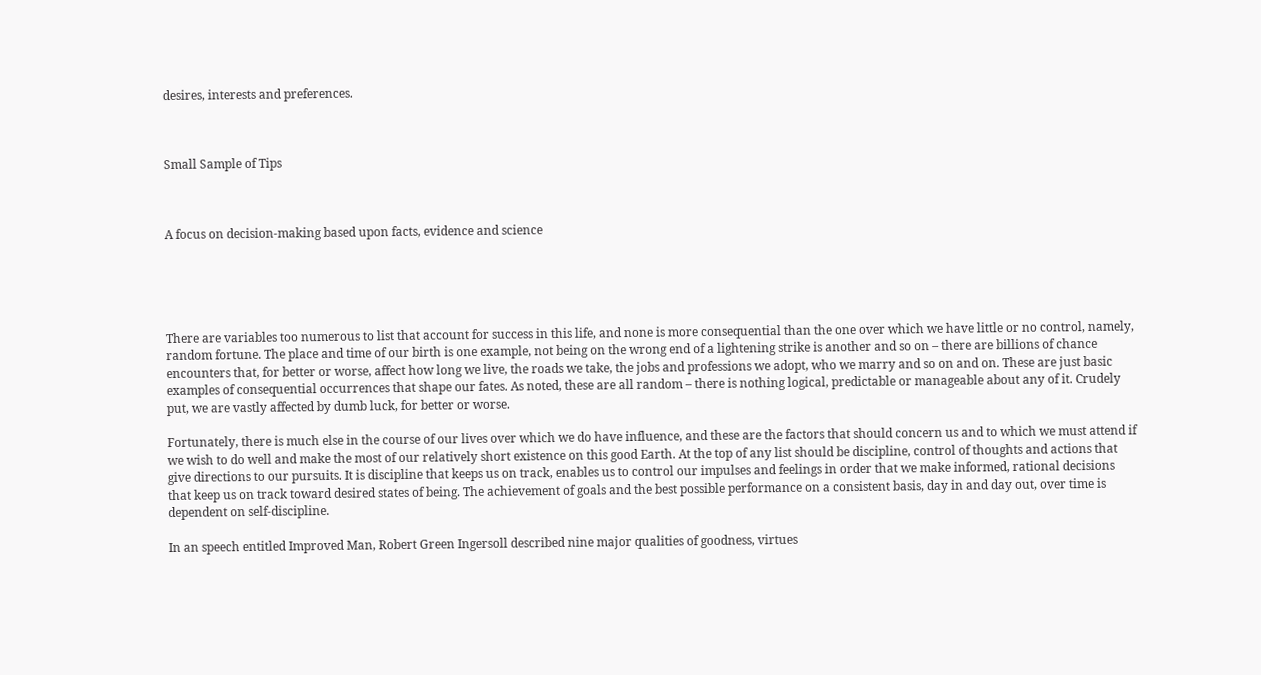desires, interests and preferences.



Small Sample of Tips



A focus on decision-making based upon facts, evidence and science





There are variables too numerous to list that account for success in this life, and none is more consequential than the one over which we have little or no control, namely, random fortune. The place and time of our birth is one example, not being on the wrong end of a lightening strike is another and so on – there are billions of chance encounters that, for better or worse, affect how long we live, the roads we take, the jobs and professions we adopt, who we marry and so on and on. These are just basic examples of consequential occurrences that shape our fates. As noted, these are all random – there is nothing logical, predictable or manageable about any of it. Crudely put, we are vastly affected by dumb luck, for better or worse.

Fortunately, there is much else in the course of our lives over which we do have influence, and these are the factors that should concern us and to which we must attend if we wish to do well and make the most of our relatively short existence on this good Earth. At the top of any list should be discipline, control of thoughts and actions that give directions to our pursuits. It is discipline that keeps us on track, enables us to control our impulses and feelings in order that we make informed, rational decisions that keep us on track toward desired states of being. The achievement of goals and the best possible performance on a consistent basis, day in and day out, over time is dependent on self-discipline.

In an speech entitled Improved Man, Robert Green Ingersoll described nine major qualities of goodness, virtues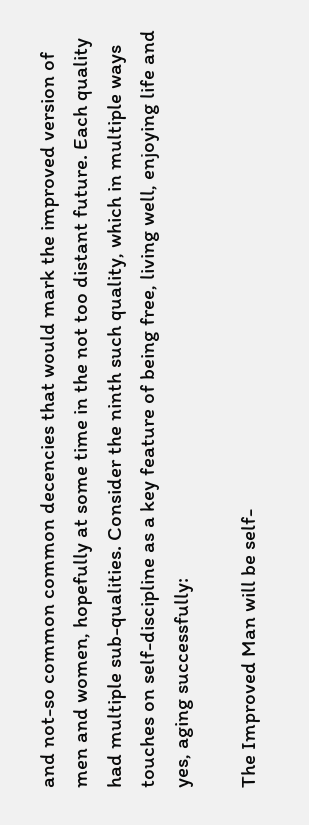and not-so common common decencies that would mark the improved version of men and women, hopefully at some time in the not too distant future. Each quality had multiple sub-qualities. Consider the ninth such quality, which in multiple ways touches on self-discipline as a key feature of being free, living well, enjoying life and yes, aging successfully:

The Improved Man will be self-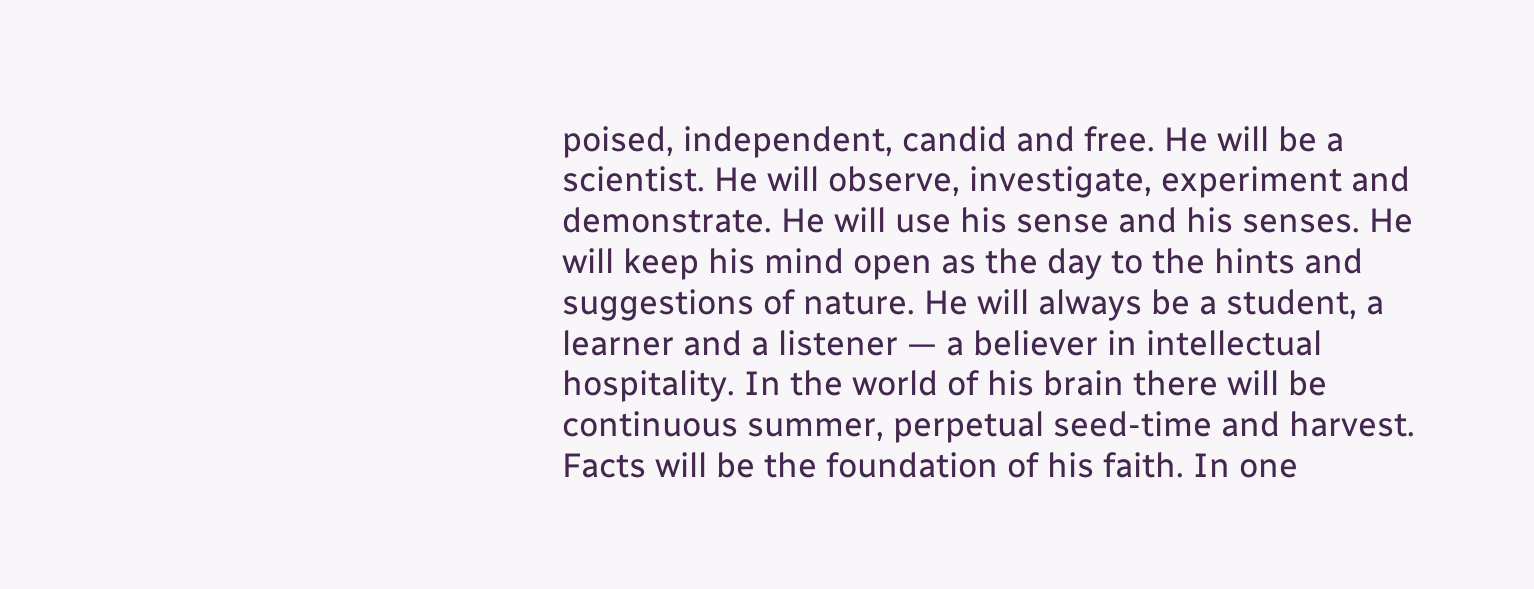poised, independent, candid and free. He will be a scientist. He will observe, investigate, experiment and demonstrate. He will use his sense and his senses. He will keep his mind open as the day to the hints and suggestions of nature. He will always be a student, a learner and a listener — a believer in intellectual hospitality. In the world of his brain there will be continuous summer, perpetual seed-time and harvest. Facts will be the foundation of his faith. In one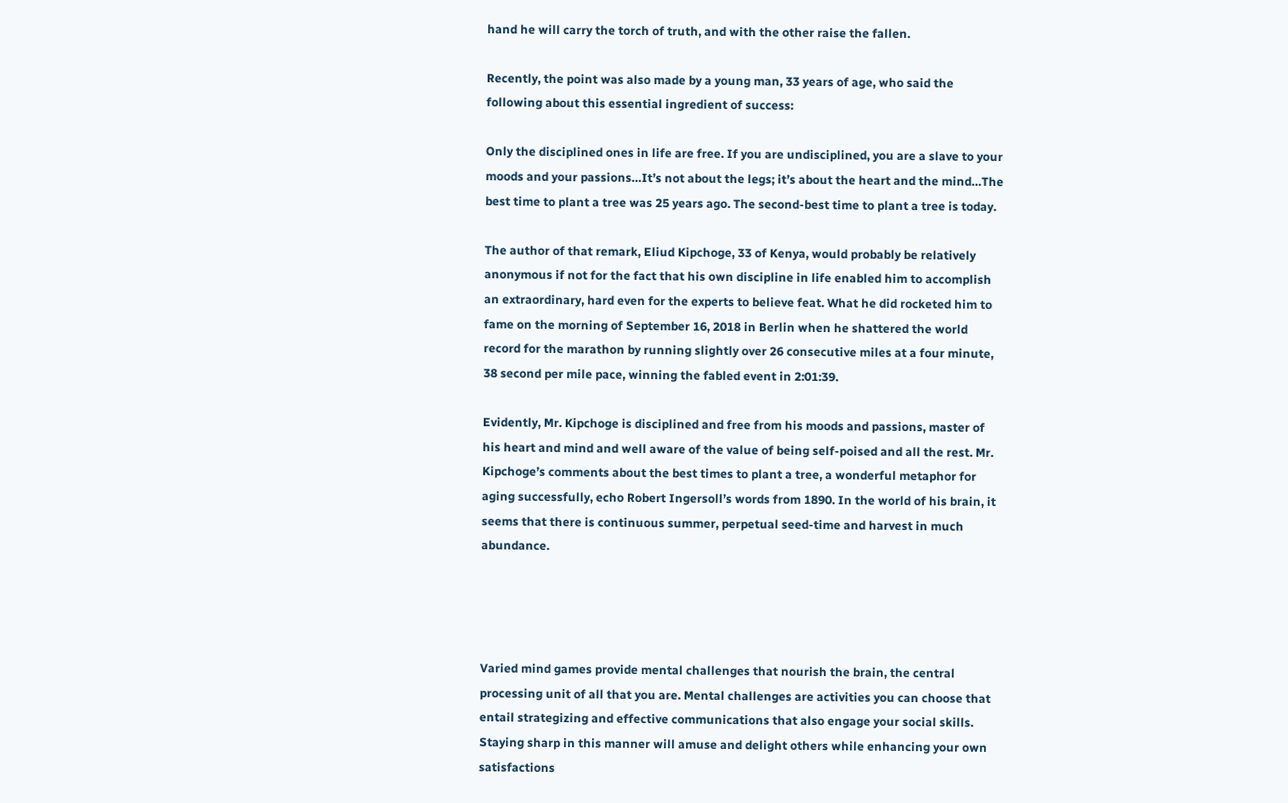hand he will carry the torch of truth, and with the other raise the fallen.

Recently, the point was also made by a young man, 33 years of age, who said the following about this essential ingredient of success:

Only the disciplined ones in life are free. If you are undisciplined, you are a slave to your moods and your passions…It’s not about the legs; it’s about the heart and the mind…The best time to plant a tree was 25 years ago. The second-best time to plant a tree is today.

The author of that remark, Eliud Kipchoge, 33 of Kenya, would probably be relatively anonymous if not for the fact that his own discipline in life enabled him to accomplish an extraordinary, hard even for the experts to believe feat. What he did rocketed him to fame on the morning of September 16, 2018 in Berlin when he shattered the world record for the marathon by running slightly over 26 consecutive miles at a four minute, 38 second per mile pace, winning the fabled event in 2:01:39.

Evidently, Mr. Kipchoge is disciplined and free from his moods and passions, master of his heart and mind and well aware of the value of being self-poised and all the rest. Mr. Kipchoge’s comments about the best times to plant a tree, a wonderful metaphor for aging successfully, echo Robert Ingersoll’s words from 1890. In the world of his brain, it seems that there is continuous summer, perpetual seed-time and harvest in much abundance.




Varied mind games provide mental challenges that nourish the brain, the central processing unit of all that you are. Mental challenges are activities you can choose that entail strategizing and effective communications that also engage your social skills. Staying sharp in this manner will amuse and delight others while enhancing your own satisfactions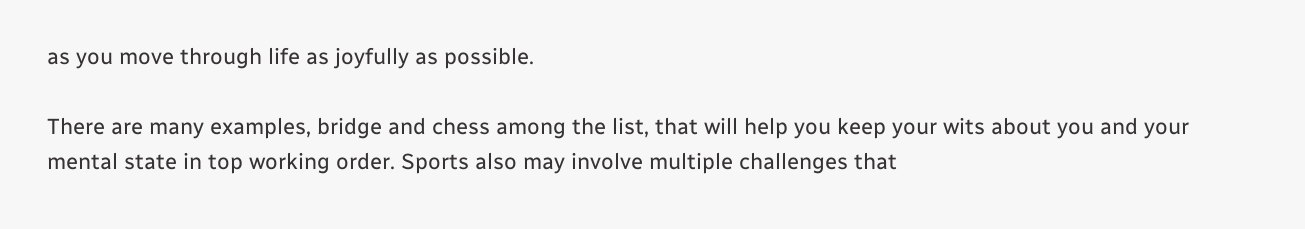as you move through life as joyfully as possible.

There are many examples, bridge and chess among the list, that will help you keep your wits about you and your mental state in top working order. Sports also may involve multiple challenges that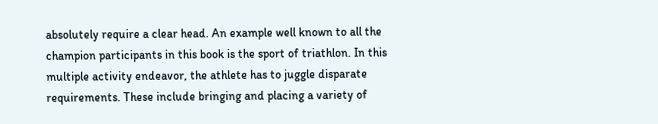absolutely require a clear head. An example well known to all the champion participants in this book is the sport of triathlon. In this multiple activity endeavor, the athlete has to juggle disparate requirements. These include bringing and placing a variety of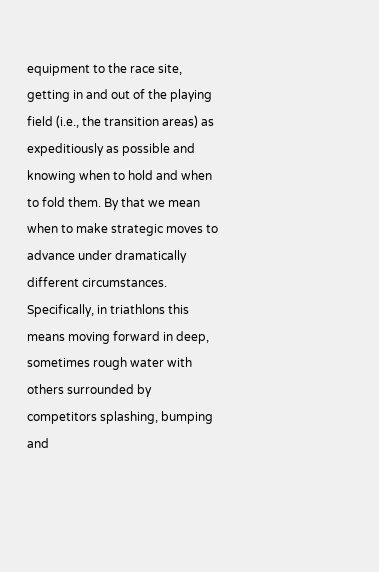equipment to the race site, getting in and out of the playing field (i.e., the transition areas) as expeditiously as possible and knowing when to hold and when to fold them. By that we mean when to make strategic moves to advance under dramatically different circumstances. Specifically, in triathlons this means moving forward in deep, sometimes rough water with others surrounded by competitors splashing, bumping and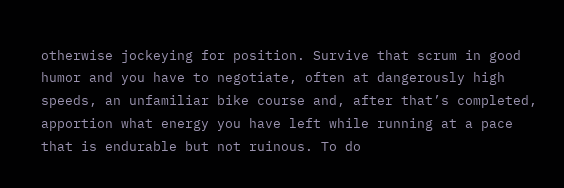otherwise jockeying for position. Survive that scrum in good humor and you have to negotiate, often at dangerously high speeds, an unfamiliar bike course and, after that’s completed, apportion what energy you have left while running at a pace that is endurable but not ruinous. To do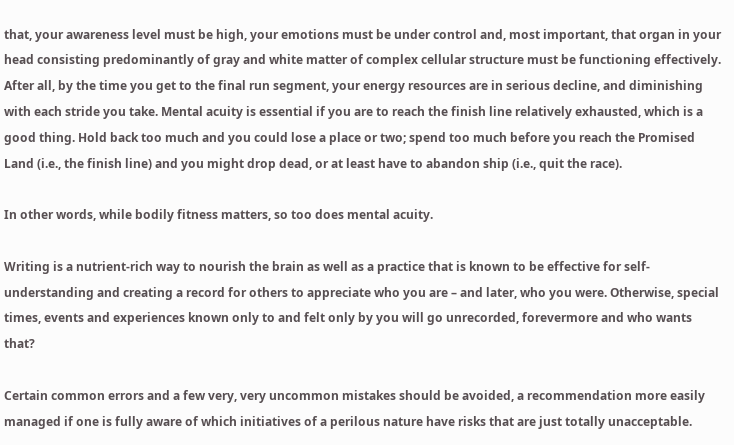that, your awareness level must be high, your emotions must be under control and, most important, that organ in your head consisting predominantly of gray and white matter of complex cellular structure must be functioning effectively. After all, by the time you get to the final run segment, your energy resources are in serious decline, and diminishing with each stride you take. Mental acuity is essential if you are to reach the finish line relatively exhausted, which is a good thing. Hold back too much and you could lose a place or two; spend too much before you reach the Promised Land (i.e., the finish line) and you might drop dead, or at least have to abandon ship (i.e., quit the race).

In other words, while bodily fitness matters, so too does mental acuity.

Writing is a nutrient-rich way to nourish the brain as well as a practice that is known to be effective for self-understanding and creating a record for others to appreciate who you are – and later, who you were. Otherwise, special times, events and experiences known only to and felt only by you will go unrecorded, forevermore and who wants that?

Certain common errors and a few very, very uncommon mistakes should be avoided, a recommendation more easily managed if one is fully aware of which initiatives of a perilous nature have risks that are just totally unacceptable.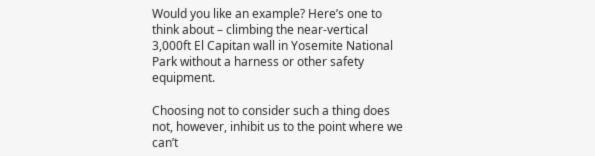Would you like an example? Here’s one to think about – climbing the near-vertical 3,000ft El Capitan wall in Yosemite National Park without a harness or other safety equipment.

Choosing not to consider such a thing does not, however, inhibit us to the point where we can’t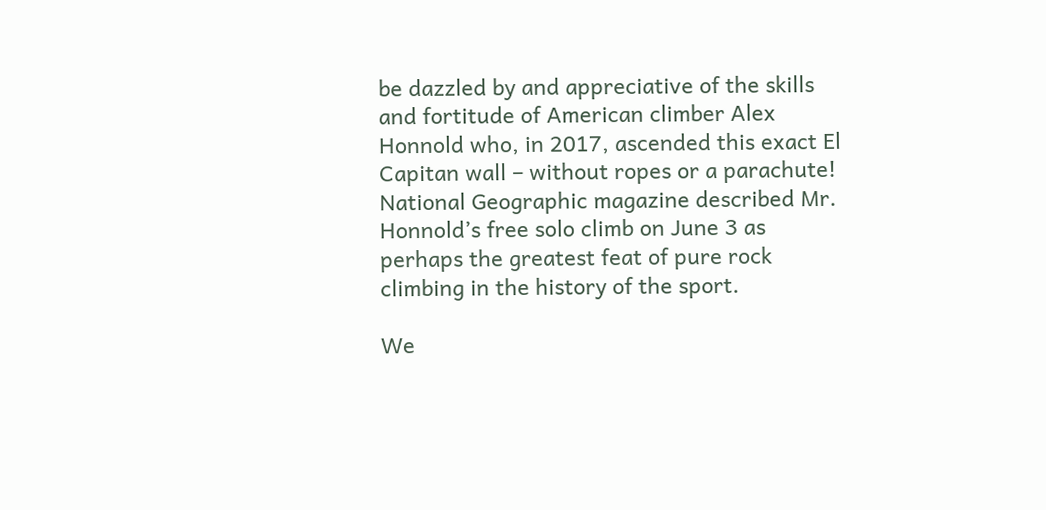be dazzled by and appreciative of the skills and fortitude of American climber Alex Honnold who, in 2017, ascended this exact El Capitan wall – without ropes or a parachute! National Geographic magazine described Mr. Honnold’s free solo climb on June 3 as perhaps the greatest feat of pure rock climbing in the history of the sport.

We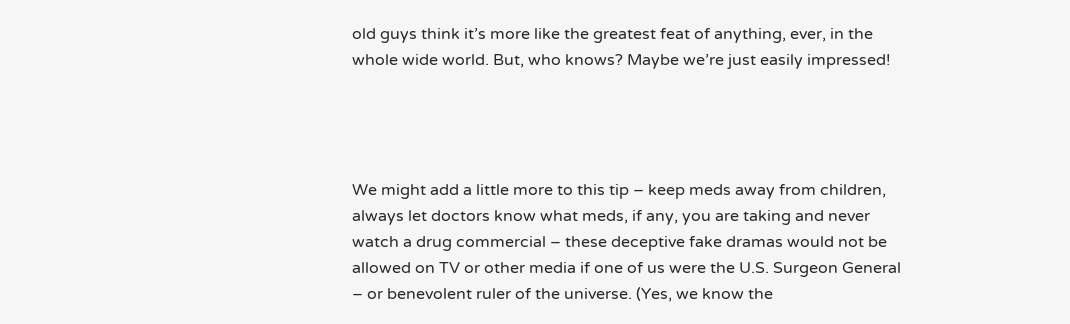old guys think it’s more like the greatest feat of anything, ever, in the whole wide world. But, who knows? Maybe we’re just easily impressed!




We might add a little more to this tip – keep meds away from children, always let doctors know what meds, if any, you are taking and never watch a drug commercial – these deceptive fake dramas would not be allowed on TV or other media if one of us were the U.S. Surgeon General – or benevolent ruler of the universe. (Yes, we know the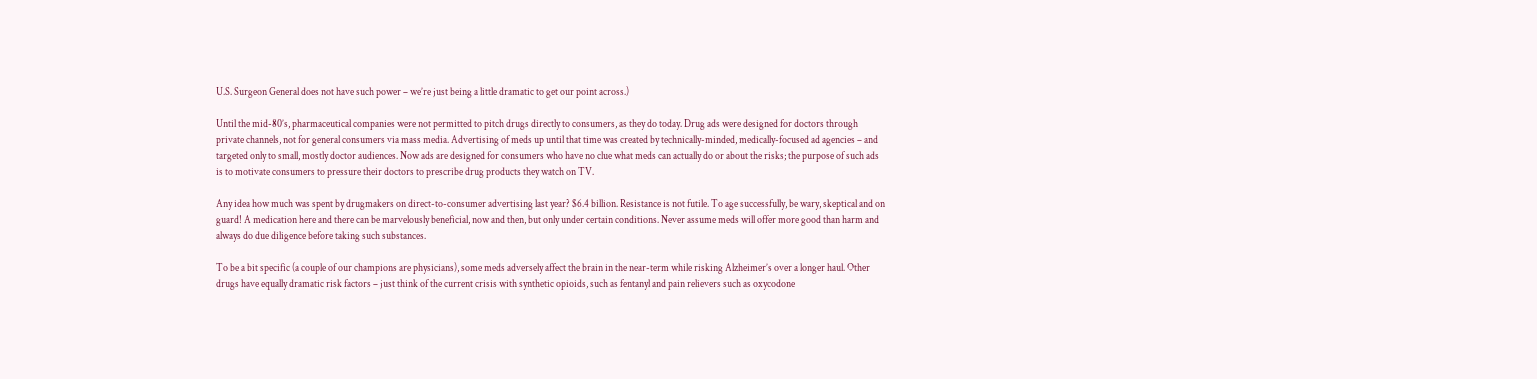U.S. Surgeon General does not have such power – we’re just being a little dramatic to get our point across.)

Until the mid-80’s, pharmaceutical companies were not permitted to pitch drugs directly to consumers, as they do today. Drug ads were designed for doctors through private channels, not for general consumers via mass media. Advertising of meds up until that time was created by technically-minded, medically-focused ad agencies – and targeted only to small, mostly doctor audiences. Now ads are designed for consumers who have no clue what meds can actually do or about the risks; the purpose of such ads is to motivate consumers to pressure their doctors to prescribe drug products they watch on TV.

Any idea how much was spent by drugmakers on direct-to-consumer advertising last year? $6.4 billion. Resistance is not futile. To age successfully, be wary, skeptical and on guard! A medication here and there can be marvelously beneficial, now and then, but only under certain conditions. Never assume meds will offer more good than harm and always do due diligence before taking such substances.

To be a bit specific (a couple of our champions are physicians), some meds adversely affect the brain in the near-term while risking Alzheimer’s over a longer haul. Other drugs have equally dramatic risk factors – just think of the current crisis with synthetic opioids, such as fentanyl and pain relievers such as oxycodone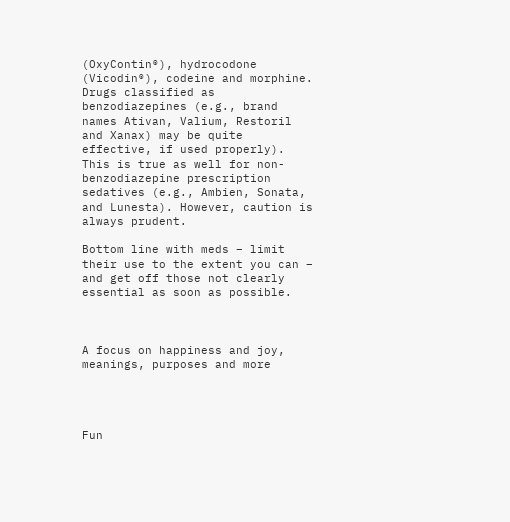(OxyContin®), hydrocodone (Vicodin®), codeine and morphine. Drugs classified as benzodiazepines (e.g., brand names Ativan, Valium, Restoril and Xanax) may be quite effective, if used properly). This is true as well for non-benzodiazepine prescription sedatives (e.g., Ambien, Sonata, and Lunesta). However, caution is always prudent.

Bottom line with meds – limit their use to the extent you can – and get off those not clearly essential as soon as possible.



A focus on happiness and joy, meanings, purposes and more




Fun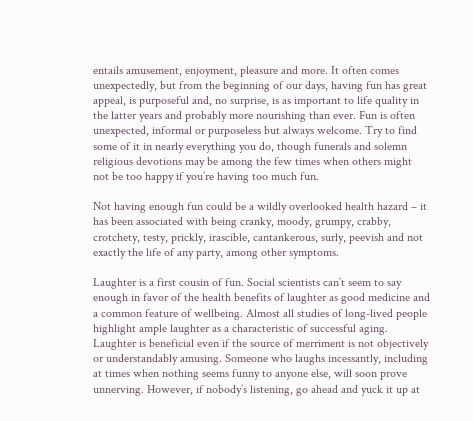entails amusement, enjoyment, pleasure and more. It often comes unexpectedly, but from the beginning of our days, having fun has great appeal, is purposeful and, no surprise, is as important to life quality in the latter years and probably more nourishing than ever. Fun is often unexpected, informal or purposeless but always welcome. Try to find some of it in nearly everything you do, though funerals and solemn religious devotions may be among the few times when others might not be too happy if you’re having too much fun.

Not having enough fun could be a wildly overlooked health hazard – it has been associated with being cranky, moody, grumpy, crabby, crotchety, testy, prickly, irascible, cantankerous, surly, peevish and not exactly the life of any party, among other symptoms.

Laughter is a first cousin of fun. Social scientists can’t seem to say enough in favor of the health benefits of laughter as good medicine and a common feature of wellbeing. Almost all studies of long-lived people highlight ample laughter as a characteristic of successful aging. Laughter is beneficial even if the source of merriment is not objectively or understandably amusing. Someone who laughs incessantly, including at times when nothing seems funny to anyone else, will soon prove unnerving. However, if nobody’s listening, go ahead and yuck it up at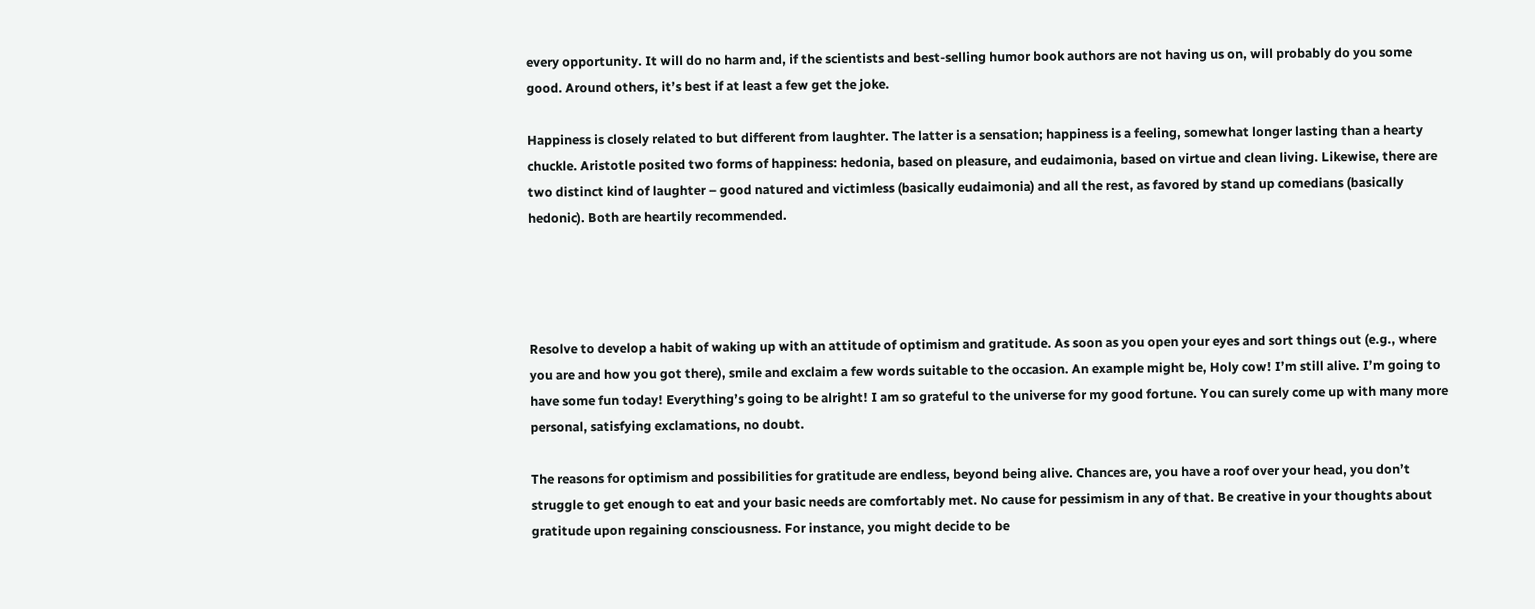every opportunity. It will do no harm and, if the scientists and best-selling humor book authors are not having us on, will probably do you some good. Around others, it’s best if at least a few get the joke.

Happiness is closely related to but different from laughter. The latter is a sensation; happiness is a feeling, somewhat longer lasting than a hearty chuckle. Aristotle posited two forms of happiness: hedonia, based on pleasure, and eudaimonia, based on virtue and clean living. Likewise, there are two distinct kind of laughter – good natured and victimless (basically eudaimonia) and all the rest, as favored by stand up comedians (basically hedonic). Both are heartily recommended.




Resolve to develop a habit of waking up with an attitude of optimism and gratitude. As soon as you open your eyes and sort things out (e.g., where you are and how you got there), smile and exclaim a few words suitable to the occasion. An example might be, Holy cow! I’m still alive. I’m going to have some fun today! Everything’s going to be alright! I am so grateful to the universe for my good fortune. You can surely come up with many more personal, satisfying exclamations, no doubt.

The reasons for optimism and possibilities for gratitude are endless, beyond being alive. Chances are, you have a roof over your head, you don’t struggle to get enough to eat and your basic needs are comfortably met. No cause for pessimism in any of that. Be creative in your thoughts about gratitude upon regaining consciousness. For instance, you might decide to be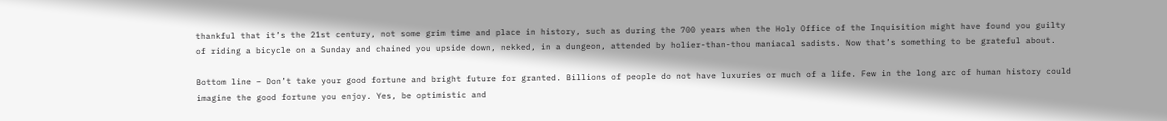thankful that it’s the 21st century, not some grim time and place in history, such as during the 700 years when the Holy Office of the Inquisition might have found you guilty of riding a bicycle on a Sunday and chained you upside down, nekked, in a dungeon, attended by holier-than-thou maniacal sadists. Now that’s something to be grateful about.

Bottom line – Don’t take your good fortune and bright future for granted. Billions of people do not have luxuries or much of a life. Few in the long arc of human history could imagine the good fortune you enjoy. Yes, be optimistic and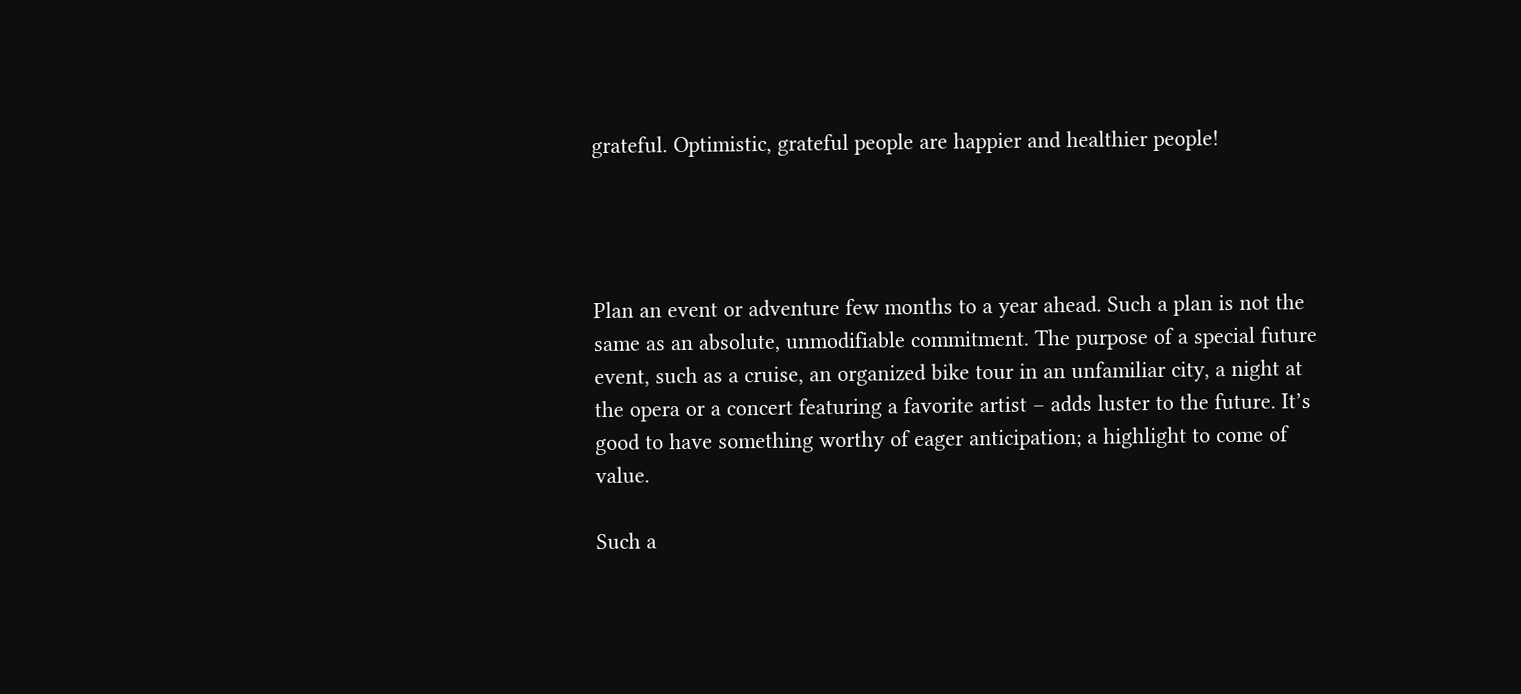grateful. Optimistic, grateful people are happier and healthier people!




Plan an event or adventure few months to a year ahead. Such a plan is not the same as an absolute, unmodifiable commitment. The purpose of a special future event, such as a cruise, an organized bike tour in an unfamiliar city, a night at the opera or a concert featuring a favorite artist – adds luster to the future. It’s good to have something worthy of eager anticipation; a highlight to come of value.

Such a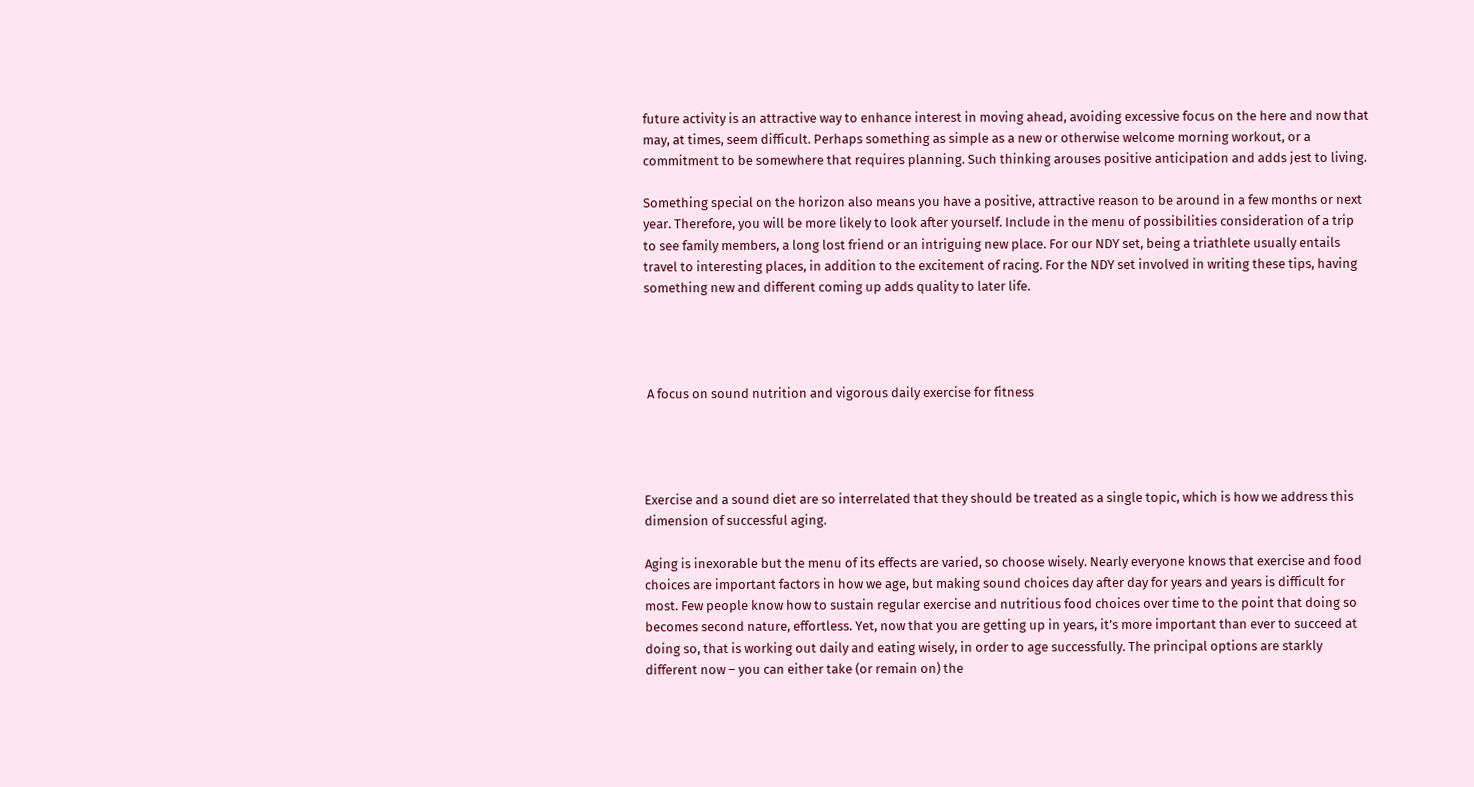future activity is an attractive way to enhance interest in moving ahead, avoiding excessive focus on the here and now that may, at times, seem difficult. Perhaps something as simple as a new or otherwise welcome morning workout, or a commitment to be somewhere that requires planning. Such thinking arouses positive anticipation and adds jest to living.

Something special on the horizon also means you have a positive, attractive reason to be around in a few months or next year. Therefore, you will be more likely to look after yourself. Include in the menu of possibilities consideration of a trip to see family members, a long lost friend or an intriguing new place. For our NDY set, being a triathlete usually entails travel to interesting places, in addition to the excitement of racing. For the NDY set involved in writing these tips, having something new and different coming up adds quality to later life.




 A focus on sound nutrition and vigorous daily exercise for fitness




Exercise and a sound diet are so interrelated that they should be treated as a single topic, which is how we address this dimension of successful aging.

Aging is inexorable but the menu of its effects are varied, so choose wisely. Nearly everyone knows that exercise and food choices are important factors in how we age, but making sound choices day after day for years and years is difficult for most. Few people know how to sustain regular exercise and nutritious food choices over time to the point that doing so becomes second nature, effortless. Yet, now that you are getting up in years, it’s more important than ever to succeed at doing so, that is working out daily and eating wisely, in order to age successfully. The principal options are starkly different now – you can either take (or remain on) the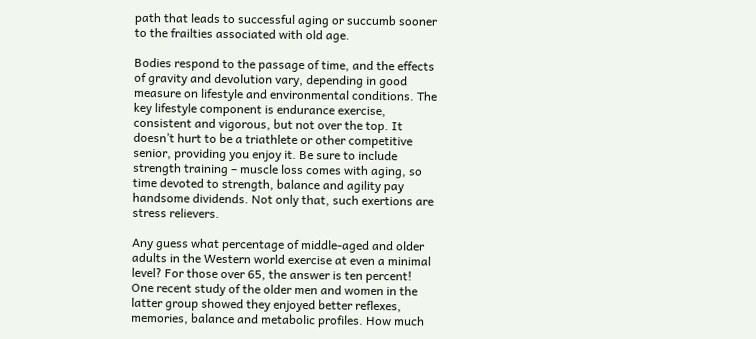path that leads to successful aging or succumb sooner to the frailties associated with old age.

Bodies respond to the passage of time, and the effects of gravity and devolution vary, depending in good measure on lifestyle and environmental conditions. The key lifestyle component is endurance exercise, consistent and vigorous, but not over the top. It doesn’t hurt to be a triathlete or other competitive senior, providing you enjoy it. Be sure to include strength training – muscle loss comes with aging, so time devoted to strength, balance and agility pay handsome dividends. Not only that, such exertions are stress relievers.

Any guess what percentage of middle-aged and older adults in the Western world exercise at even a minimal level? For those over 65, the answer is ten percent! One recent study of the older men and women in the latter group showed they enjoyed better reflexes, memories, balance and metabolic profiles. How much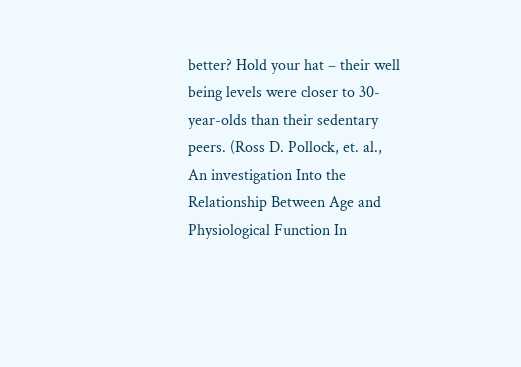better? Hold your hat – their well being levels were closer to 30-year-olds than their sedentary peers. (Ross D. Pollock, et. al., An investigation Into the Relationship Between Age and Physiological Function In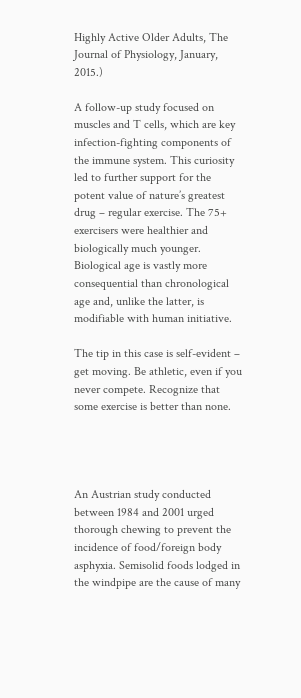Highly Active Older Adults, The Journal of Physiology, January, 2015.)

A follow-up study focused on muscles and T cells, which are key infection-fighting components of the immune system. This curiosity led to further support for the potent value of nature’s greatest drug – regular exercise. The 75+ exercisers were healthier and biologically much younger. Biological age is vastly more consequential than chronological age and, unlike the latter, is modifiable with human initiative.

The tip in this case is self-evident – get moving. Be athletic, even if you never compete. Recognize that some exercise is better than none.




An Austrian study conducted between 1984 and 2001 urged thorough chewing to prevent the incidence of food/foreign body asphyxia. Semisolid foods lodged in the windpipe are the cause of many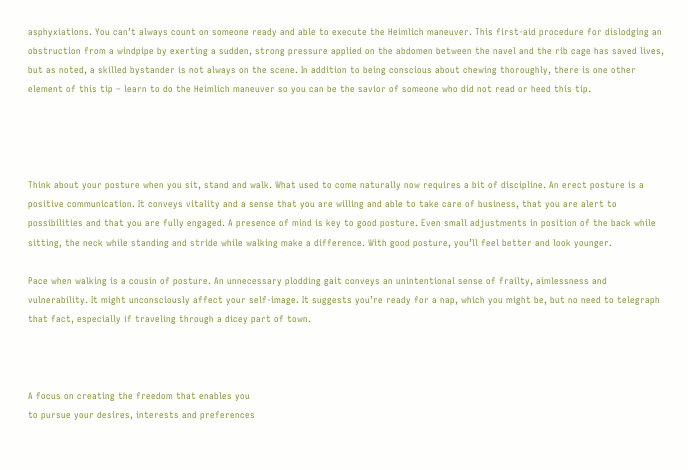asphyxiations. You can’t always count on someone ready and able to execute the Heimlich maneuver. This first-aid procedure for dislodging an obstruction from a windpipe by exerting a sudden, strong pressure applied on the abdomen between the navel and the rib cage has saved lives, but as noted, a skilled bystander is not always on the scene. In addition to being conscious about chewing thoroughly, there is one other element of this tip – learn to do the Heimlich maneuver so you can be the savior of someone who did not read or heed this tip.




Think about your posture when you sit, stand and walk. What used to come naturally now requires a bit of discipline. An erect posture is a positive communication. It conveys vitality and a sense that you are willing and able to take care of business, that you are alert to possibilities and that you are fully engaged. A presence of mind is key to good posture. Even small adjustments in position of the back while sitting, the neck while standing and stride while walking make a difference. With good posture, you’ll feel better and look younger.

Pace when walking is a cousin of posture. An unnecessary plodding gait conveys an unintentional sense of frailty, aimlessness and vulnerability. It might unconsciously affect your self-image. It suggests you’re ready for a nap, which you might be, but no need to telegraph that fact, especially if traveling through a dicey part of town.



A focus on creating the freedom that enables you
to pursue your desires, interests and preferences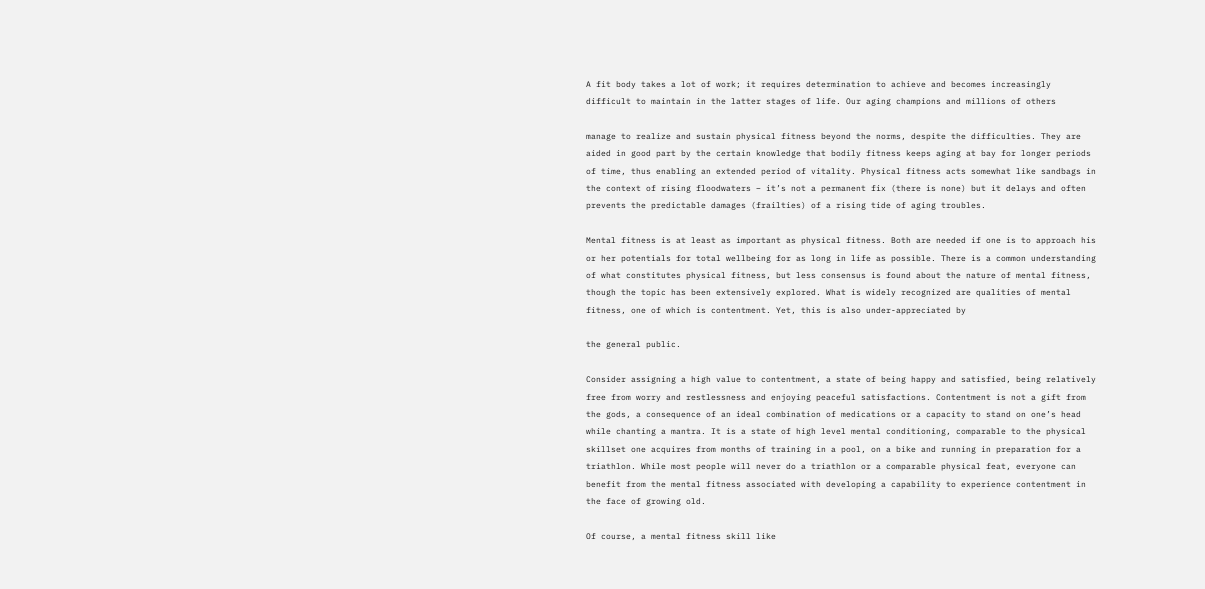A fit body takes a lot of work; it requires determination to achieve and becomes increasingly difficult to maintain in the latter stages of life. Our aging champions and millions of others

manage to realize and sustain physical fitness beyond the norms, despite the difficulties. They are aided in good part by the certain knowledge that bodily fitness keeps aging at bay for longer periods of time, thus enabling an extended period of vitality. Physical fitness acts somewhat like sandbags in the context of rising floodwaters – it’s not a permanent fix (there is none) but it delays and often prevents the predictable damages (frailties) of a rising tide of aging troubles.

Mental fitness is at least as important as physical fitness. Both are needed if one is to approach his or her potentials for total wellbeing for as long in life as possible. There is a common understanding of what constitutes physical fitness, but less consensus is found about the nature of mental fitness, though the topic has been extensively explored. What is widely recognized are qualities of mental fitness, one of which is contentment. Yet, this is also under-appreciated by

the general public.

Consider assigning a high value to contentment, a state of being happy and satisfied, being relatively free from worry and restlessness and enjoying peaceful satisfactions. Contentment is not a gift from the gods, a consequence of an ideal combination of medications or a capacity to stand on one’s head while chanting a mantra. It is a state of high level mental conditioning, comparable to the physical skillset one acquires from months of training in a pool, on a bike and running in preparation for a triathlon. While most people will never do a triathlon or a comparable physical feat, everyone can benefit from the mental fitness associated with developing a capability to experience contentment in the face of growing old.

Of course, a mental fitness skill like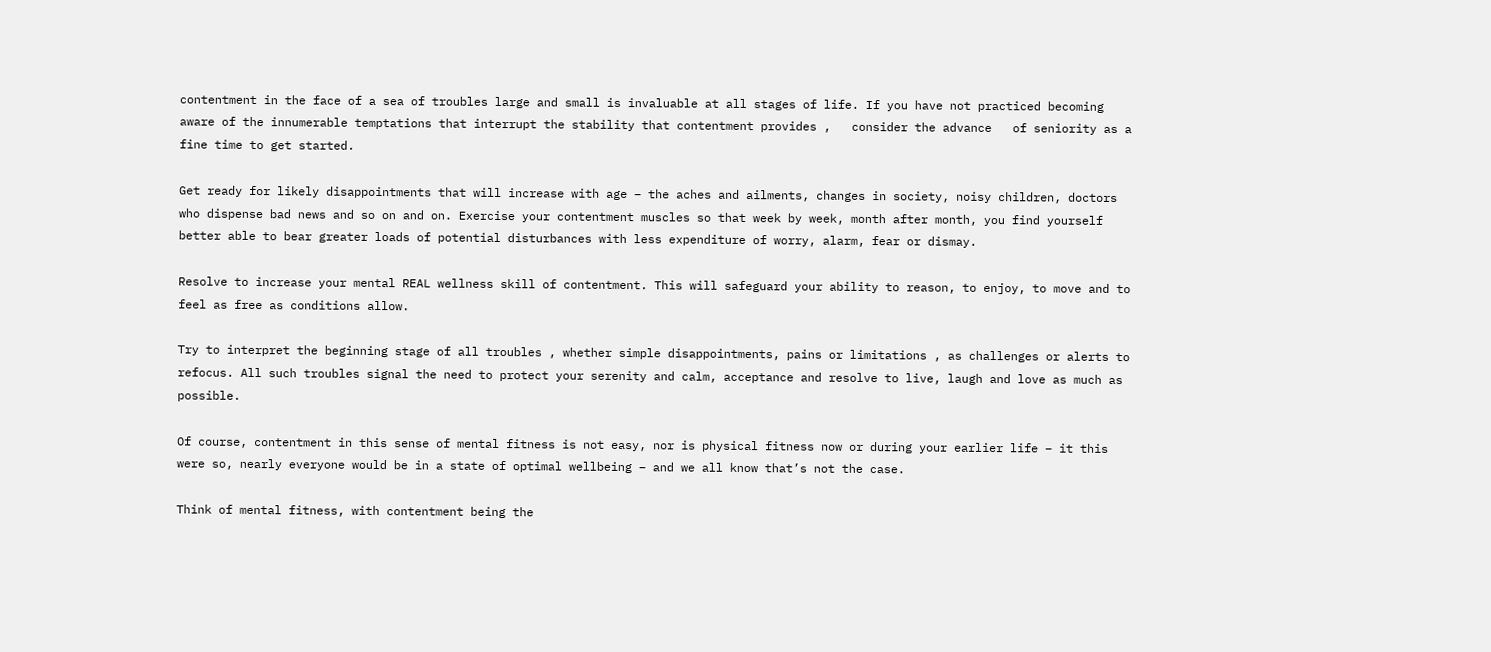contentment in the face of a sea of troubles large and small is invaluable at all stages of life. If you have not practiced becoming aware of the innumerable temptations that interrupt the stability that contentment provides ,   consider the advance   of seniority as a fine time to get started.

Get ready for likely disappointments that will increase with age – the aches and ailments, changes in society, noisy children, doctors who dispense bad news and so on and on. Exercise your contentment muscles so that week by week, month after month, you find yourself better able to bear greater loads of potential disturbances with less expenditure of worry, alarm, fear or dismay.

Resolve to increase your mental REAL wellness skill of contentment. This will safeguard your ability to reason, to enjoy, to move and to feel as free as conditions allow.

Try to interpret the beginning stage of all troubles , whether simple disappointments, pains or limitations , as challenges or alerts to refocus. All such troubles signal the need to protect your serenity and calm, acceptance and resolve to live, laugh and love as much as possible.

Of course, contentment in this sense of mental fitness is not easy, nor is physical fitness now or during your earlier life – it this were so, nearly everyone would be in a state of optimal wellbeing – and we all know that’s not the case.

Think of mental fitness, with contentment being the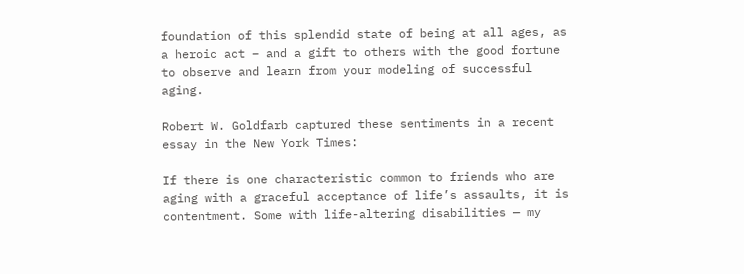foundation of this splendid state of being at all ages, as a heroic act – and a gift to others with the good fortune to observe and learn from your modeling of successful aging.

Robert W. Goldfarb captured these sentiments in a recent essay in the New York Times:

If there is one characteristic common to friends who are aging with a graceful acceptance of life’s assaults, it is contentment. Some with life-altering disabilities — my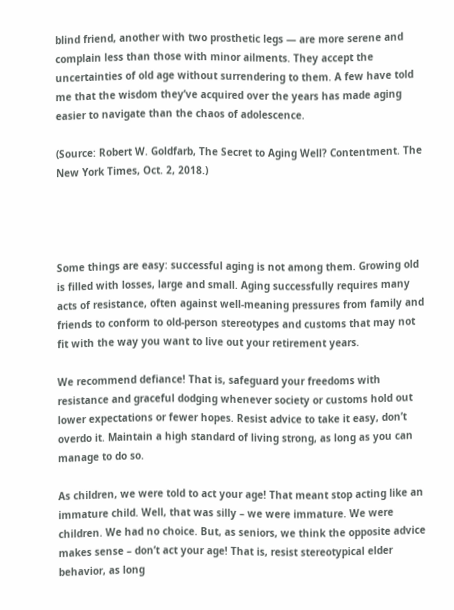blind friend, another with two prosthetic legs — are more serene and complain less than those with minor ailments. They accept the uncertainties of old age without surrendering to them. A few have told me that the wisdom they’ve acquired over the years has made aging easier to navigate than the chaos of adolescence.

(Source: Robert W. Goldfarb, The Secret to Aging Well? Contentment. The New York Times, Oct. 2, 2018.)




Some things are easy: successful aging is not among them. Growing old is filled with losses, large and small. Aging successfully requires many acts of resistance, often against well-meaning pressures from family and friends to conform to old-person stereotypes and customs that may not fit with the way you want to live out your retirement years.

We recommend defiance! That is, safeguard your freedoms with resistance and graceful dodging whenever society or customs hold out lower expectations or fewer hopes. Resist advice to take it easy, don’t overdo it. Maintain a high standard of living strong, as long as you can manage to do so.

As children, we were told to act your age! That meant stop acting like an immature child. Well, that was silly – we were immature. We were children. We had no choice. But, as seniors, we think the opposite advice makes sense – don’t act your age! That is, resist stereotypical elder behavior, as long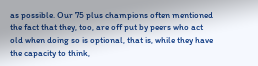as possible. Our 75 plus champions often mentioned the fact that they, too, are off put by peers who act old when doing so is optional, that is, while they have the capacity to think,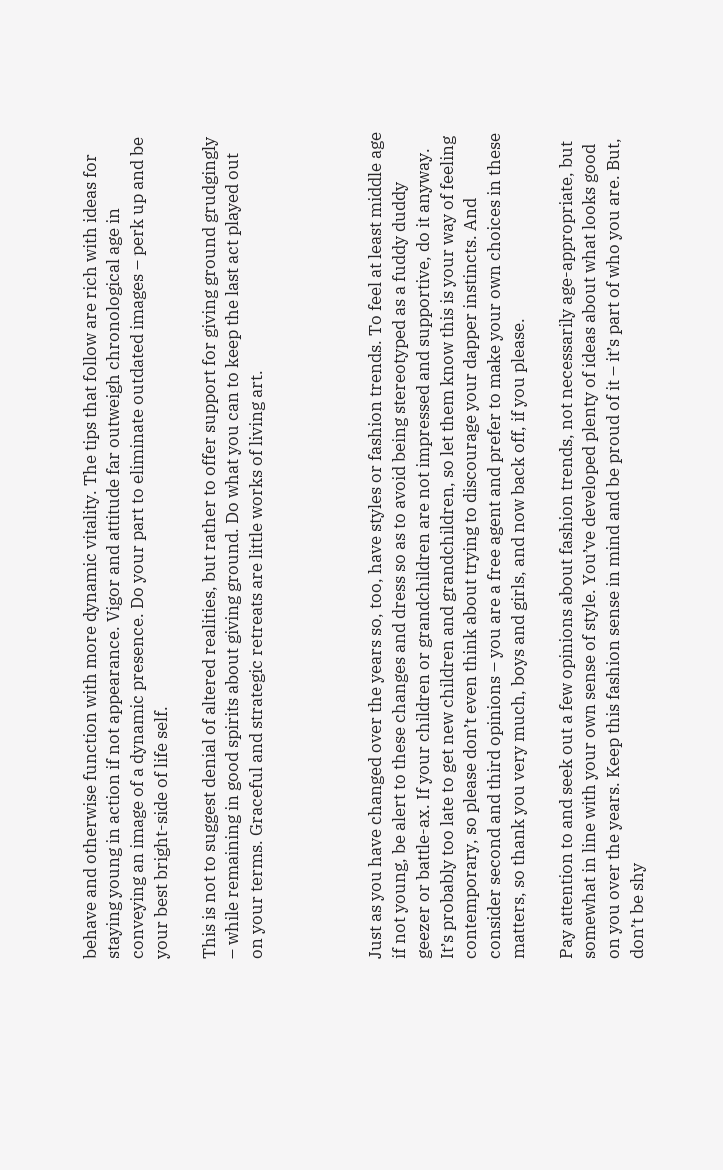behave and otherwise function with more dynamic vitality. The tips that follow are rich with ideas for staying young in action if not appearance. Vigor and attitude far outweigh chronological age in conveying an image of a dynamic presence. Do your part to eliminate outdated images – perk up and be your best bright-side of life self.

This is not to suggest denial of altered realities, but rather to offer support for giving ground grudgingly – while remaining in good spirits about giving ground. Do what you can to keep the last act played out on your terms. Graceful and strategic retreats are little works of living art.




Just as you have changed over the years so, too, have styles or fashion trends. To feel at least middle age if not young, be alert to these changes and dress so as to avoid being stereotyped as a fuddy duddy geezer or battle-ax. If your children or grandchildren are not impressed and supportive, do it anyway. It’s probably too late to get new children and grandchildren, so let them know this is your way of feeling contemporary, so please don’t even think about trying to discourage your dapper instincts. And consider second and third opinions – you are a free agent and prefer to make your own choices in these matters, so thank you very much, boys and girls, and now back off, if you please.

Pay attention to and seek out a few opinions about fashion trends, not necessarily age-appropriate, but somewhat in line with your own sense of style. You’ve developed plenty of ideas about what looks good on you over the years. Keep this fashion sense in mind and be proud of it – it’s part of who you are. But, don’t be shy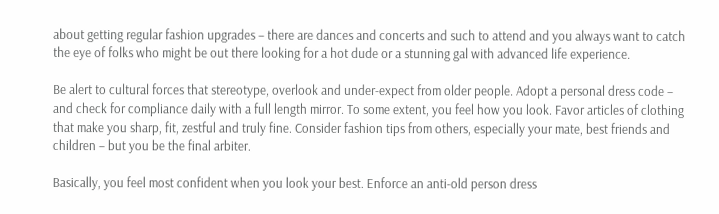about getting regular fashion upgrades – there are dances and concerts and such to attend and you always want to catch the eye of folks who might be out there looking for a hot dude or a stunning gal with advanced life experience.

Be alert to cultural forces that stereotype, overlook and under-expect from older people. Adopt a personal dress code – and check for compliance daily with a full length mirror. To some extent, you feel how you look. Favor articles of clothing that make you sharp, fit, zestful and truly fine. Consider fashion tips from others, especially your mate, best friends and children – but you be the final arbiter.

Basically, you feel most confident when you look your best. Enforce an anti-old person dress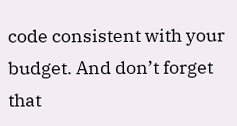code consistent with your budget. And don’t forget that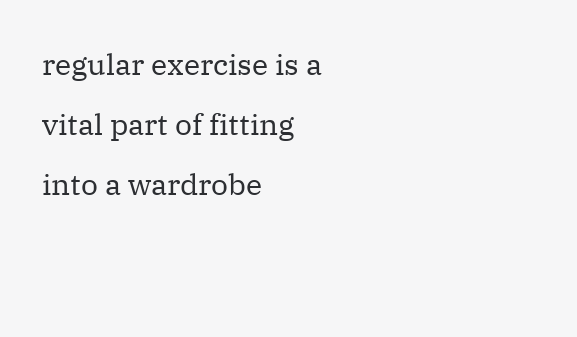regular exercise is a vital part of fitting into a wardrobe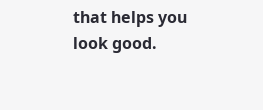that helps you look good.